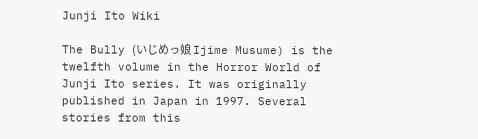Junji Ito Wiki

The Bully (いじめっ娘 Ijime Musume) is the twelfth volume in the Horror World of Junji Ito series. It was originally published in Japan in 1997. Several stories from this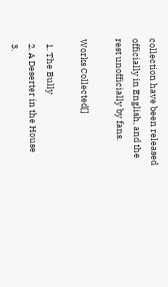collection have been released officially in English, and the rest unofficially by fans.

Works Collected[]

  1. The Bully
  2. A Deserter in the House
  3.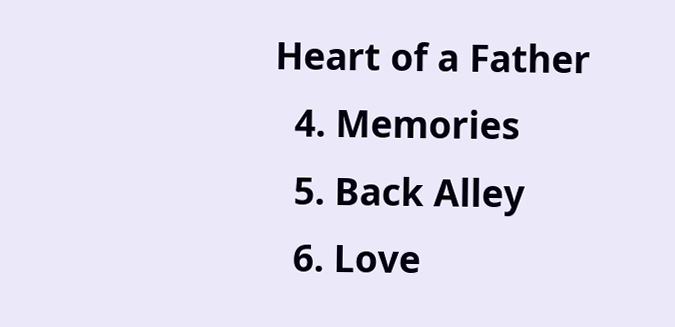Heart of a Father
  4. Memories
  5. Back Alley
  6. Love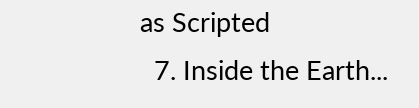as Scripted
  7. Inside the Earth...